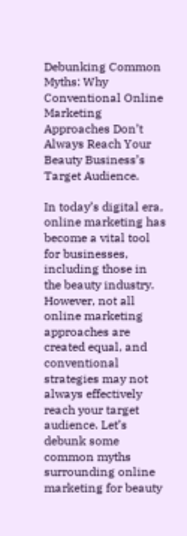Debunking Common Myths: Why Conventional Online Marketing Approaches Don’t Always Reach Your Beauty Business’s Target Audience.

In today’s digital era, online marketing has become a vital tool for businesses, including those in the beauty industry. However, not all online marketing approaches are created equal, and conventional strategies may not always effectively reach your target audience. Let’s debunk some common myths surrounding online marketing for beauty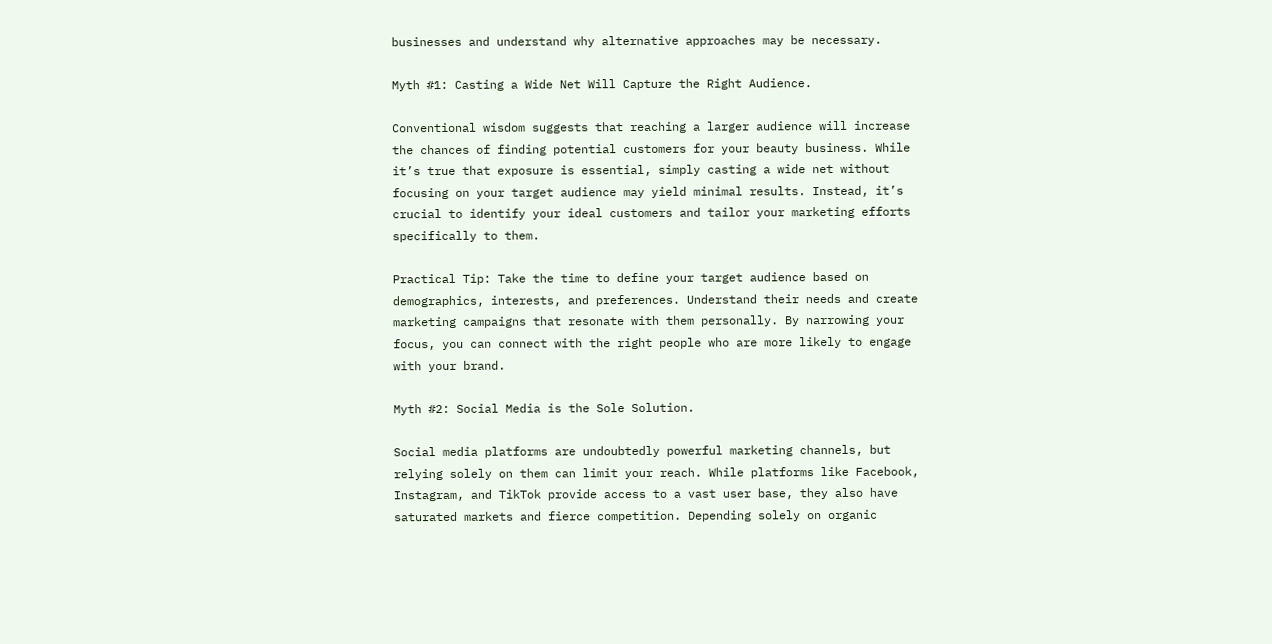businesses and understand why alternative approaches may be necessary.

Myth #1: Casting a Wide Net Will Capture the Right Audience.

Conventional wisdom suggests that reaching a larger audience will increase the chances of finding potential customers for your beauty business. While it’s true that exposure is essential, simply casting a wide net without focusing on your target audience may yield minimal results. Instead, it’s crucial to identify your ideal customers and tailor your marketing efforts specifically to them.

Practical Tip: Take the time to define your target audience based on demographics, interests, and preferences. Understand their needs and create marketing campaigns that resonate with them personally. By narrowing your focus, you can connect with the right people who are more likely to engage with your brand.

Myth #2: Social Media is the Sole Solution.

Social media platforms are undoubtedly powerful marketing channels, but relying solely on them can limit your reach. While platforms like Facebook, Instagram, and TikTok provide access to a vast user base, they also have saturated markets and fierce competition. Depending solely on organic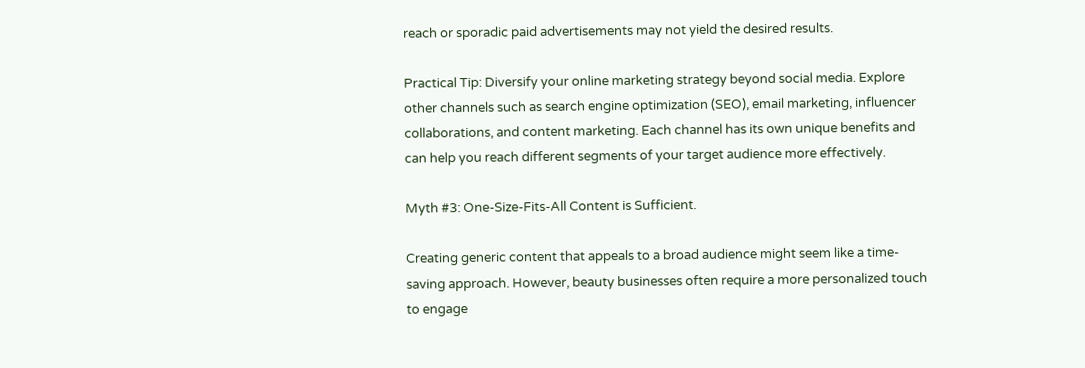reach or sporadic paid advertisements may not yield the desired results.

Practical Tip: Diversify your online marketing strategy beyond social media. Explore other channels such as search engine optimization (SEO), email marketing, influencer collaborations, and content marketing. Each channel has its own unique benefits and can help you reach different segments of your target audience more effectively.

Myth #3: One-Size-Fits-All Content is Sufficient.

Creating generic content that appeals to a broad audience might seem like a time-saving approach. However, beauty businesses often require a more personalized touch to engage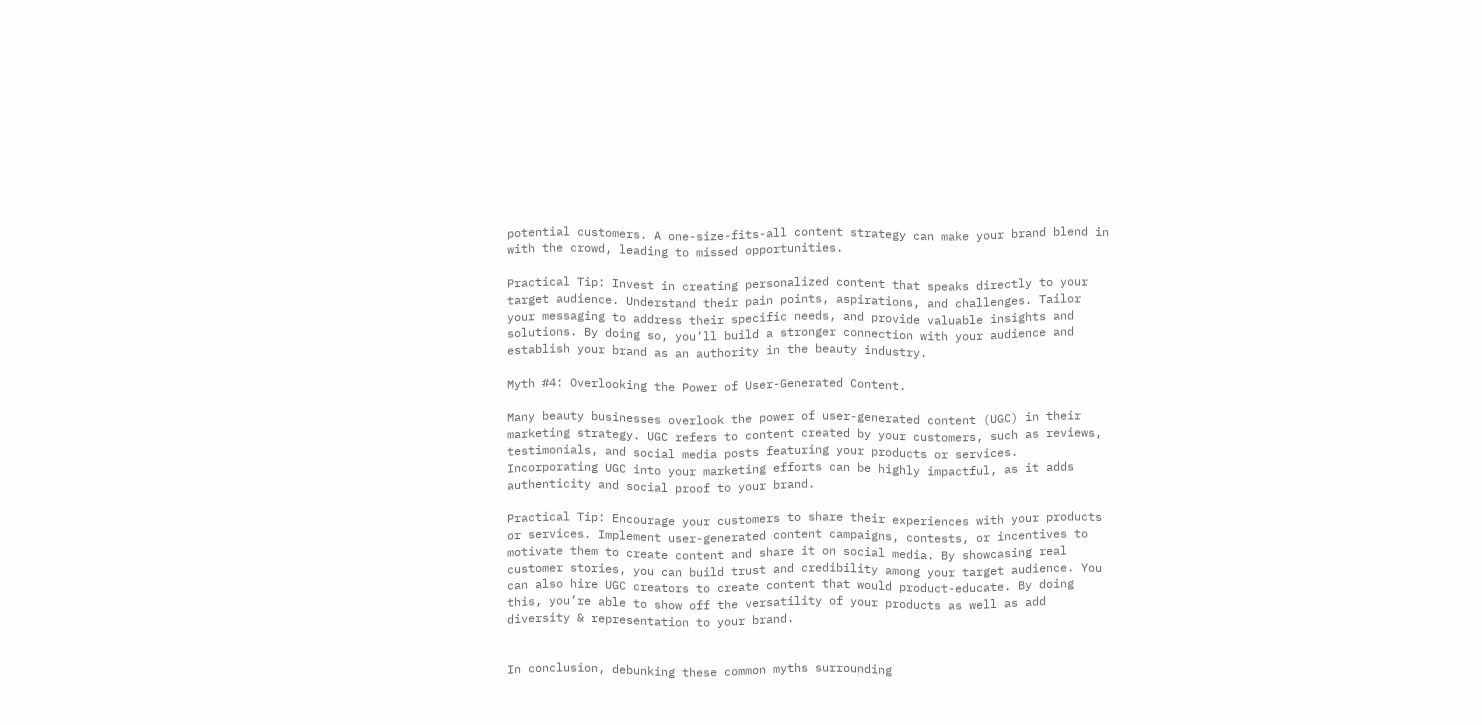potential customers. A one-size-fits-all content strategy can make your brand blend in with the crowd, leading to missed opportunities.

Practical Tip: Invest in creating personalized content that speaks directly to your target audience. Understand their pain points, aspirations, and challenges. Tailor your messaging to address their specific needs, and provide valuable insights and solutions. By doing so, you’ll build a stronger connection with your audience and establish your brand as an authority in the beauty industry.

Myth #4: Overlooking the Power of User-Generated Content.

Many beauty businesses overlook the power of user-generated content (UGC) in their marketing strategy. UGC refers to content created by your customers, such as reviews, testimonials, and social media posts featuring your products or services. Incorporating UGC into your marketing efforts can be highly impactful, as it adds authenticity and social proof to your brand.

Practical Tip: Encourage your customers to share their experiences with your products or services. Implement user-generated content campaigns, contests, or incentives to motivate them to create content and share it on social media. By showcasing real customer stories, you can build trust and credibility among your target audience. You can also hire UGC creators to create content that would product-educate. By doing this, you’re able to show off the versatility of your products as well as add diversity & representation to your brand.


In conclusion, debunking these common myths surrounding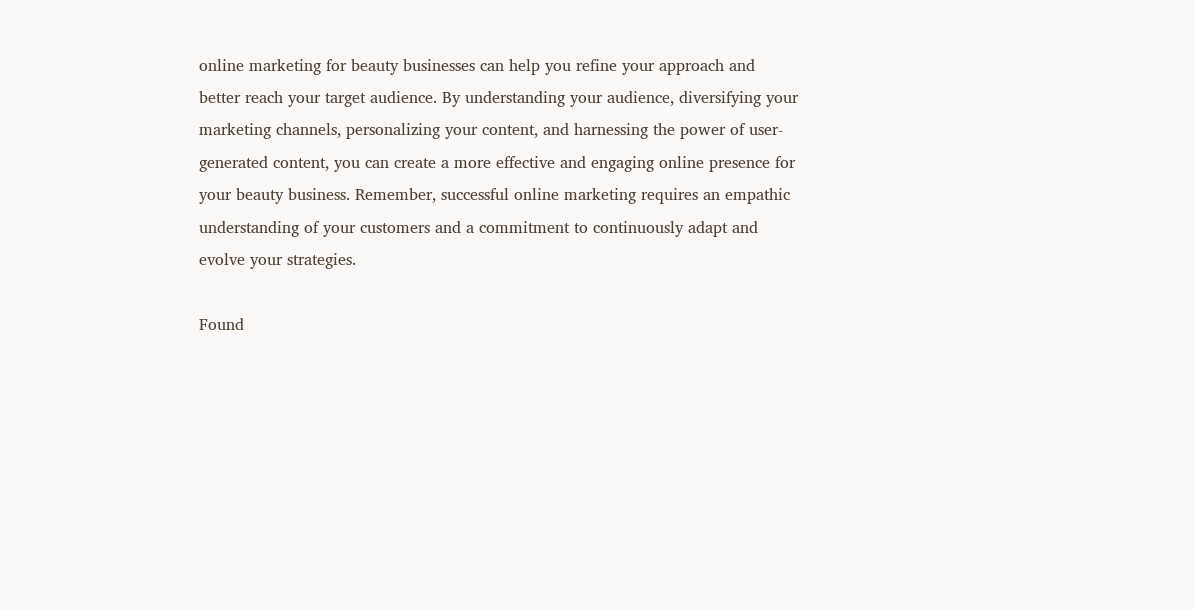online marketing for beauty businesses can help you refine your approach and better reach your target audience. By understanding your audience, diversifying your marketing channels, personalizing your content, and harnessing the power of user-generated content, you can create a more effective and engaging online presence for your beauty business. Remember, successful online marketing requires an empathic understanding of your customers and a commitment to continuously adapt and evolve your strategies.

Found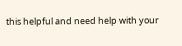this helpful and need help with your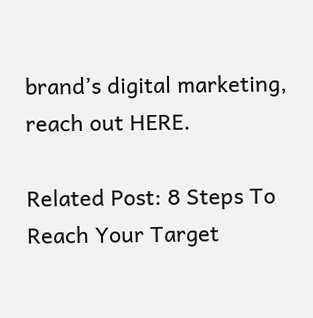brand’s digital marketing, reach out HERE.

Related Post: 8 Steps To Reach Your Target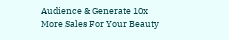Audience & Generate 10x More Sales For Your Beauty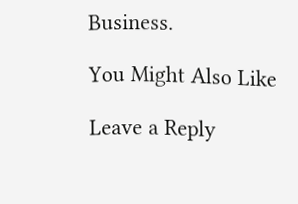Business.

You Might Also Like

Leave a Reply